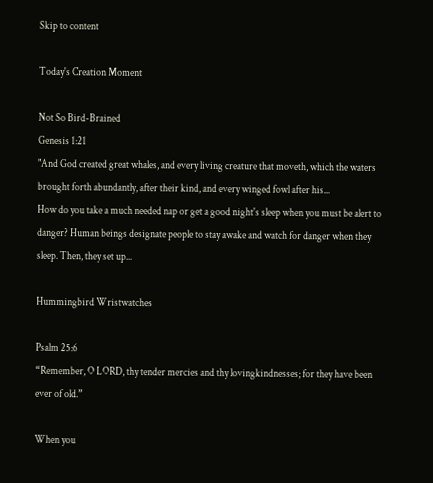Skip to content

Today's Creation Moment

Not So Bird-Brained
Genesis 1:21
"And God created great whales, and every living creature that moveth, which the waters brought forth abundantly, after their kind, and every winged fowl after his...
How do you take a much needed nap or get a good night's sleep when you must be alert to danger? Human beings designate people to stay awake and watch for danger when they sleep. Then, they set up...

Hummingbird Wristwatches

Psalm 25:6
“Remember, O LORD, thy tender mercies and thy lovingkindnesses; for they have been ever of old.”

When you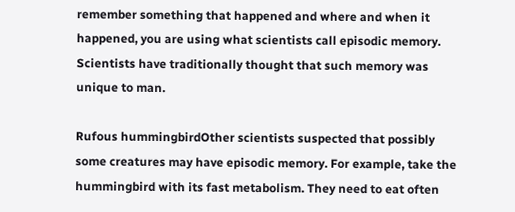remember something that happened and where and when it happened, you are using what scientists call episodic memory. Scientists have traditionally thought that such memory was unique to man.

Rufous hummingbirdOther scientists suspected that possibly some creatures may have episodic memory. For example, take the hummingbird with its fast metabolism. They need to eat often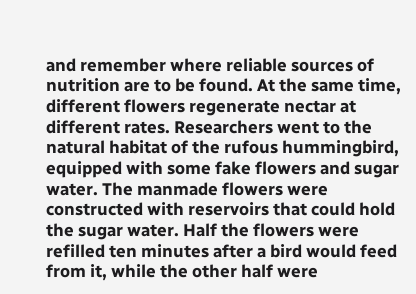and remember where reliable sources of nutrition are to be found. At the same time, different flowers regenerate nectar at different rates. Researchers went to the natural habitat of the rufous hummingbird, equipped with some fake flowers and sugar water. The manmade flowers were constructed with reservoirs that could hold the sugar water. Half the flowers were refilled ten minutes after a bird would feed from it, while the other half were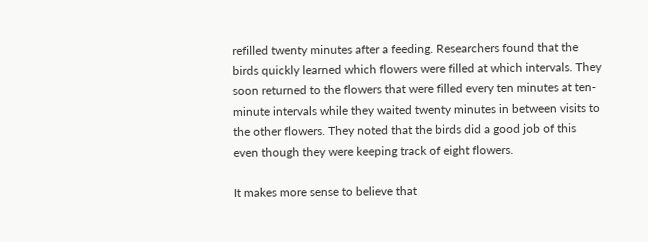refilled twenty minutes after a feeding. Researchers found that the birds quickly learned which flowers were filled at which intervals. They soon returned to the flowers that were filled every ten minutes at ten-minute intervals while they waited twenty minutes in between visits to the other flowers. They noted that the birds did a good job of this even though they were keeping track of eight flowers.

It makes more sense to believe that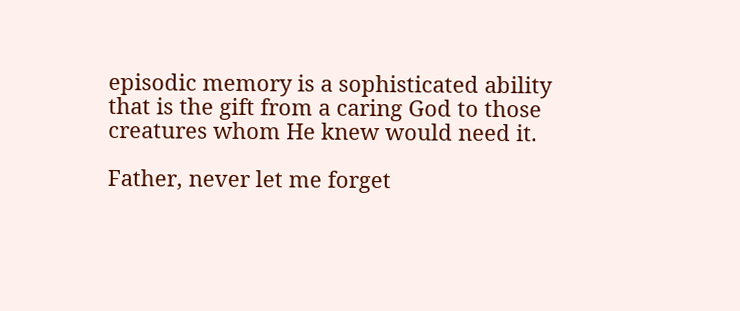episodic memory is a sophisticated ability that is the gift from a caring God to those creatures whom He knew would need it.

Father, never let me forget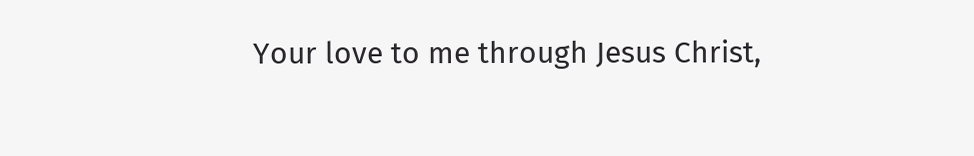Your love to me through Jesus Christ,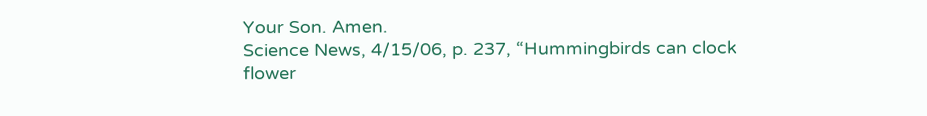Your Son. Amen.
Science News, 4/15/06, p. 237, “Hummingbirds can clock flower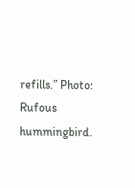refills.” Photo: Rufous hummingbird.